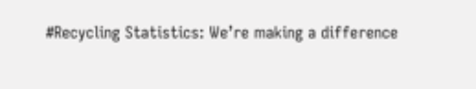#Recycling Statistics: We’re making a difference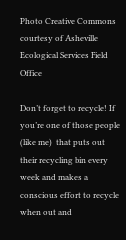Photo Creative Commons courtesy of Asheville Ecological Services Field Office

Don’t forget to recycle! If you’re one of those people (like me)  that puts out their recycling bin every week and makes a conscious effort to recycle when out and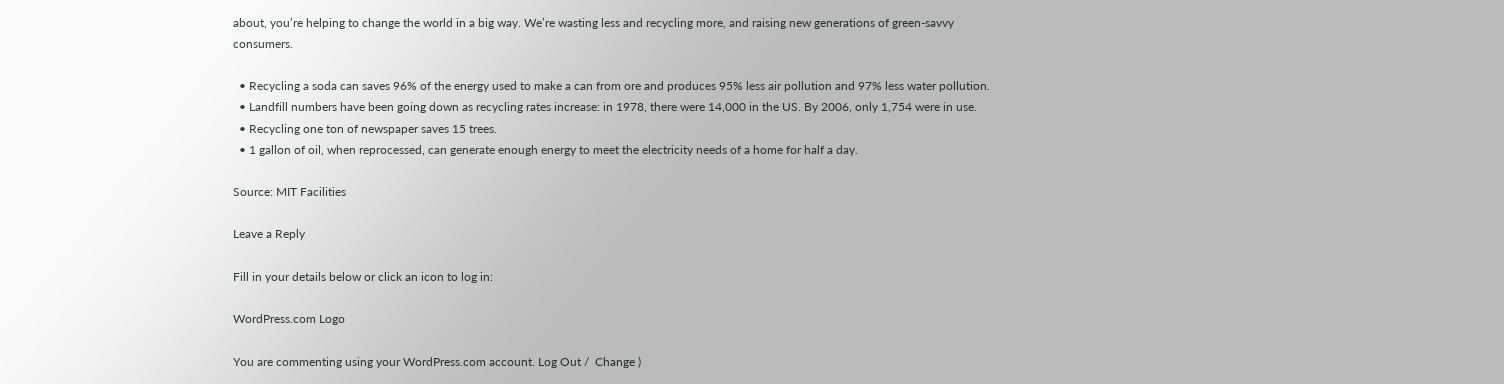about, you’re helping to change the world in a big way. We’re wasting less and recycling more, and raising new generations of green-savvy consumers.

  • Recycling a soda can saves 96% of the energy used to make a can from ore and produces 95% less air pollution and 97% less water pollution.
  • Landfill numbers have been going down as recycling rates increase: in 1978, there were 14,000 in the US. By 2006, only 1,754 were in use.
  • Recycling one ton of newspaper saves 15 trees.
  • 1 gallon of oil, when reprocessed, can generate enough energy to meet the electricity needs of a home for half a day.

Source: MIT Facilities

Leave a Reply

Fill in your details below or click an icon to log in:

WordPress.com Logo

You are commenting using your WordPress.com account. Log Out /  Change )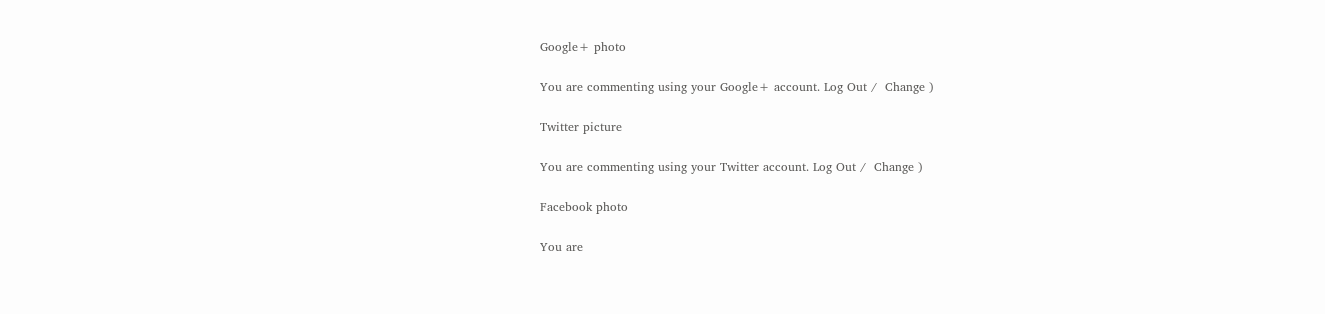Google+ photo

You are commenting using your Google+ account. Log Out /  Change )

Twitter picture

You are commenting using your Twitter account. Log Out /  Change )

Facebook photo

You are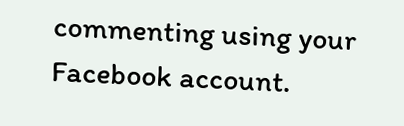commenting using your Facebook account.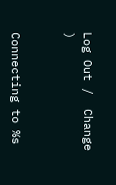Log Out /  Change )


Connecting to %s